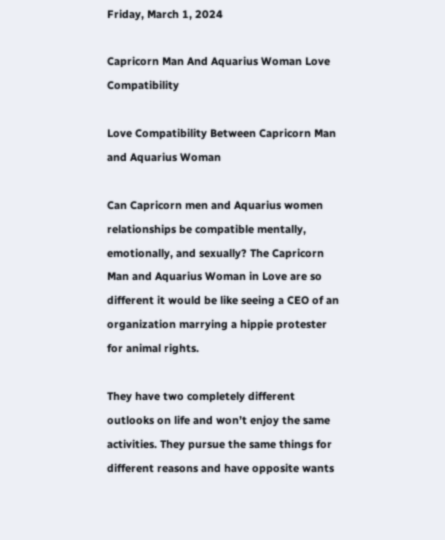Friday, March 1, 2024

Capricorn Man And Aquarius Woman Love Compatibility

Love Compatibility Between Capricorn Man and Aquarius Woman

Can Capricorn men and Aquarius women relationships be compatible mentally, emotionally, and sexually? The Capricorn Man and Aquarius Woman in Love are so different it would be like seeing a CEO of an organization marrying a hippie protester for animal rights.

They have two completely different outlooks on life and won’t enjoy the same activities. They pursue the same things for different reasons and have opposite wants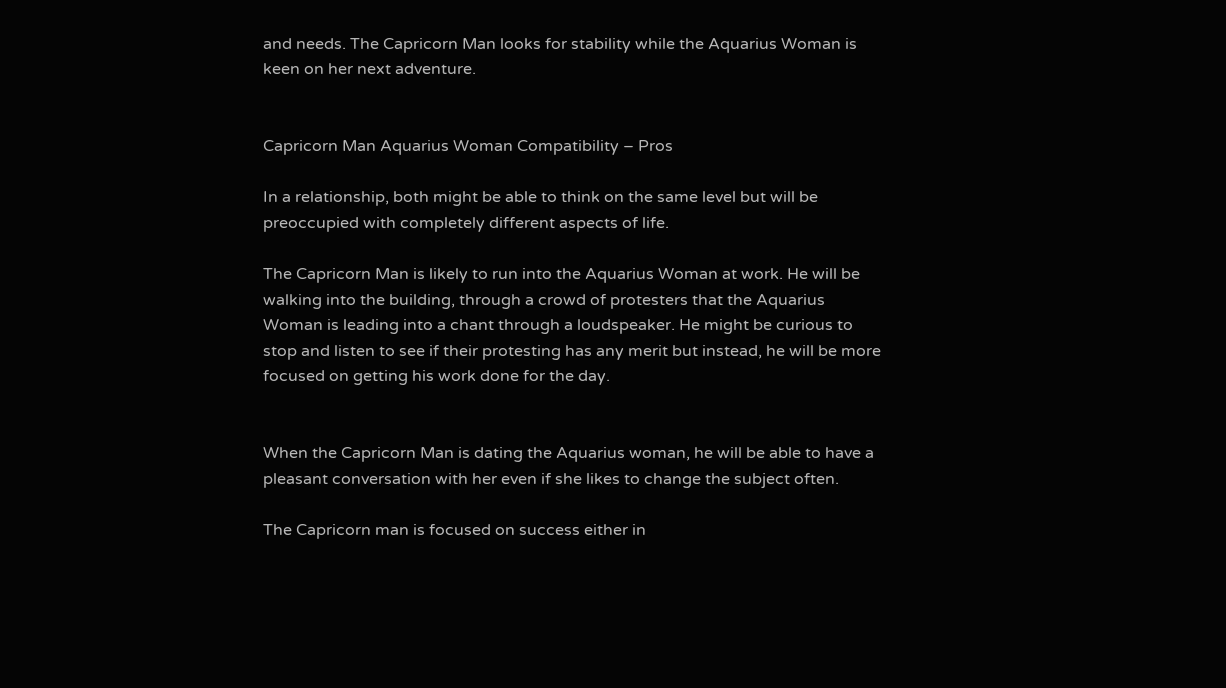and needs. The Capricorn Man looks for stability while the Aquarius Woman is keen on her next adventure.


Capricorn Man Aquarius Woman Compatibility – Pros

In a relationship, both might be able to think on the same level but will be preoccupied with completely different aspects of life.

The Capricorn Man is likely to run into the Aquarius Woman at work. He will be walking into the building, through a crowd of protesters that the Aquarius Woman is leading into a chant through a loudspeaker. He might be curious to stop and listen to see if their protesting has any merit but instead, he will be more focused on getting his work done for the day.


When the Capricorn Man is dating the Aquarius woman, he will be able to have a pleasant conversation with her even if she likes to change the subject often.

The Capricorn man is focused on success either in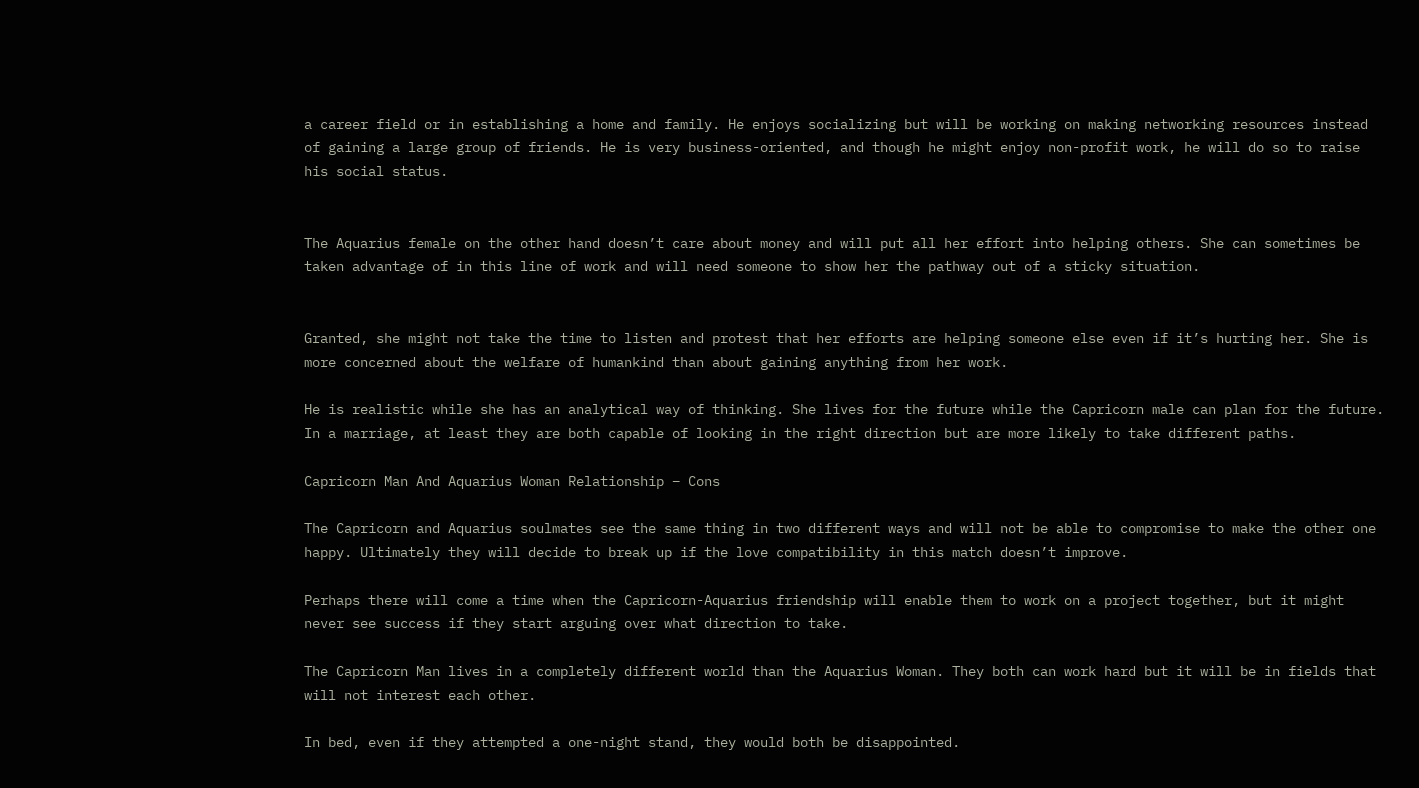a career field or in establishing a home and family. He enjoys socializing but will be working on making networking resources instead of gaining a large group of friends. He is very business-oriented, and though he might enjoy non-profit work, he will do so to raise his social status.


The Aquarius female on the other hand doesn’t care about money and will put all her effort into helping others. She can sometimes be taken advantage of in this line of work and will need someone to show her the pathway out of a sticky situation.


Granted, she might not take the time to listen and protest that her efforts are helping someone else even if it’s hurting her. She is more concerned about the welfare of humankind than about gaining anything from her work.

He is realistic while she has an analytical way of thinking. She lives for the future while the Capricorn male can plan for the future. In a marriage, at least they are both capable of looking in the right direction but are more likely to take different paths.

Capricorn Man And Aquarius Woman Relationship – Cons

The Capricorn and Aquarius soulmates see the same thing in two different ways and will not be able to compromise to make the other one happy. Ultimately they will decide to break up if the love compatibility in this match doesn’t improve.

Perhaps there will come a time when the Capricorn-Aquarius friendship will enable them to work on a project together, but it might never see success if they start arguing over what direction to take.

The Capricorn Man lives in a completely different world than the Aquarius Woman. They both can work hard but it will be in fields that will not interest each other.

In bed, even if they attempted a one-night stand, they would both be disappointed.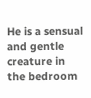He is a sensual and gentle creature in the bedroom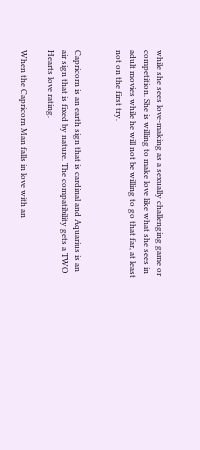while she sees love-making as a sexually challenging game or competition. She is willing to make love like what she sees in adult movies while he will not be willing to go that far, at least not on the first try.


Capricorn is an earth sign that is cardinal and Aquarius is an air sign that is fixed by nature. The compatibility gets a TWO Hearts love rating.

When the Capricorn Man falls in love with an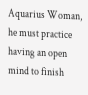Aquarius Woman, he must practice having an open mind to finish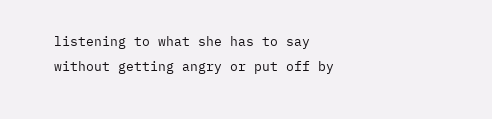listening to what she has to say without getting angry or put off by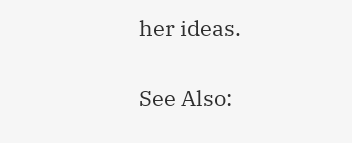her ideas.

See Also: